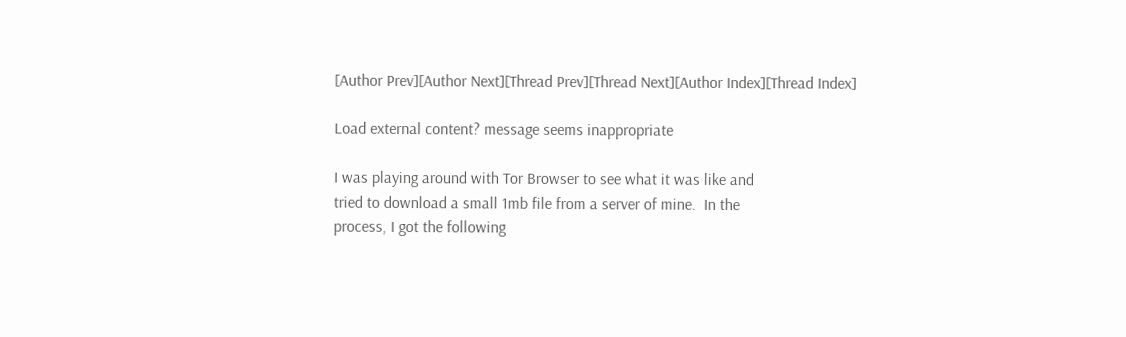[Author Prev][Author Next][Thread Prev][Thread Next][Author Index][Thread Index]

Load external content? message seems inappropriate

I was playing around with Tor Browser to see what it was like and
tried to download a small 1mb file from a server of mine.  In the
process, I got the following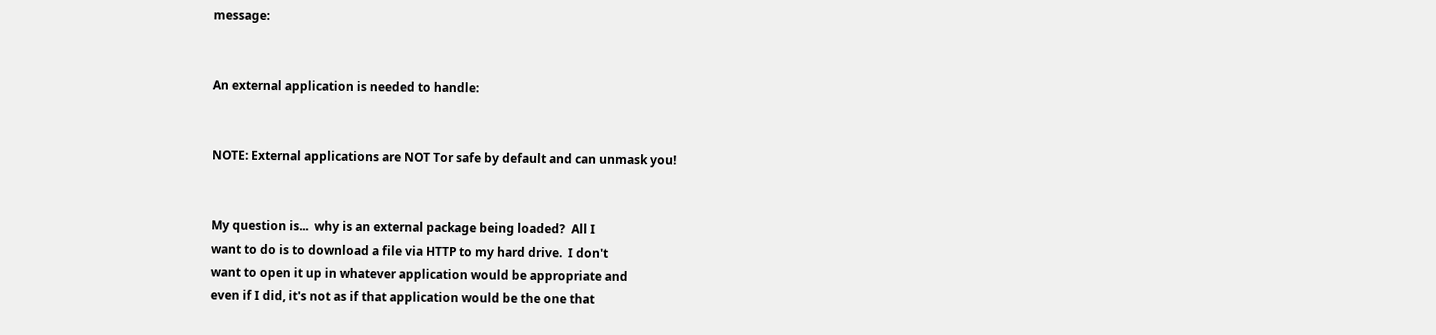message:


An external application is needed to handle:


NOTE: External applications are NOT Tor safe by default and can unmask you!


My question is...  why is an external package being loaded?  All I
want to do is to download a file via HTTP to my hard drive.  I don't
want to open it up in whatever application would be appropriate and
even if I did, it's not as if that application would be the one that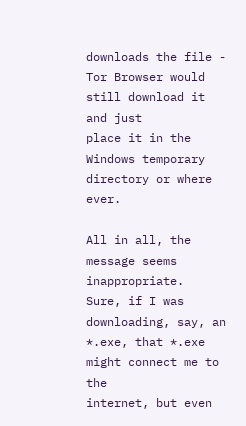downloads the file - Tor Browser would still download it and just
place it in the Windows temporary directory or where ever.

All in all, the message seems inappropriate.  Sure, if I was
downloading, say, an *.exe, that *.exe might connect me to the
internet, but even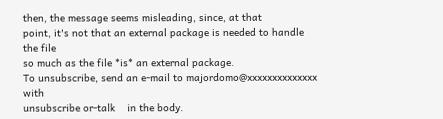then, the message seems misleading, since, at that
point, it's not that an external package is needed to handle the file
so much as the file *is* an external package.
To unsubscribe, send an e-mail to majordomo@xxxxxxxxxxxxxx with
unsubscribe or-talk    in the body.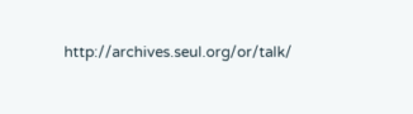http://archives.seul.org/or/talk/